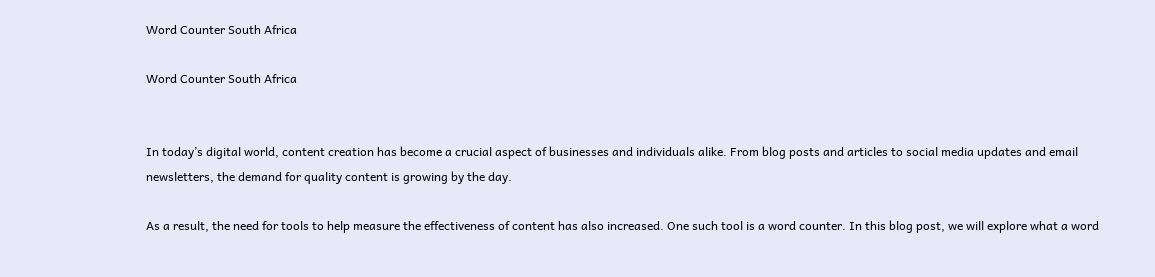Word Counter South Africa

Word Counter South Africa


In today’s digital world, content creation has become a crucial aspect of businesses and individuals alike. From blog posts and articles to social media updates and email newsletters, the demand for quality content is growing by the day.

As a result, the need for tools to help measure the effectiveness of content has also increased. One such tool is a word counter. In this blog post, we will explore what a word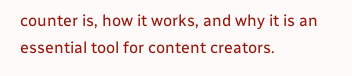counter is, how it works, and why it is an essential tool for content creators.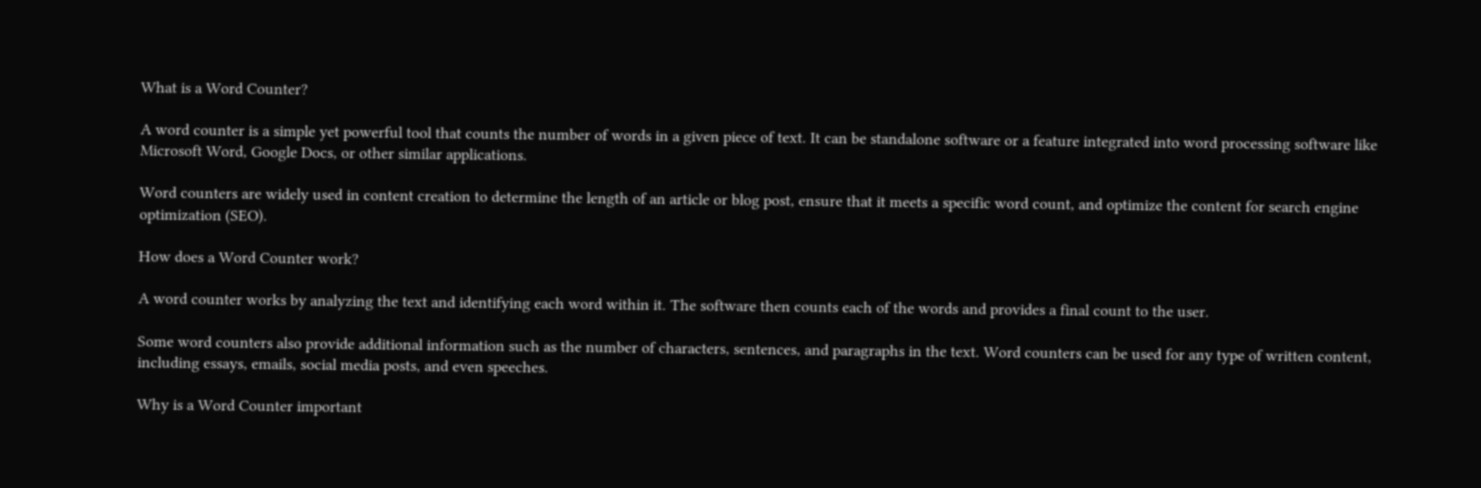What is a Word Counter?

A word counter is a simple yet powerful tool that counts the number of words in a given piece of text. It can be standalone software or a feature integrated into word processing software like Microsoft Word, Google Docs, or other similar applications.

Word counters are widely used in content creation to determine the length of an article or blog post, ensure that it meets a specific word count, and optimize the content for search engine optimization (SEO).

How does a Word Counter work?

A word counter works by analyzing the text and identifying each word within it. The software then counts each of the words and provides a final count to the user.

Some word counters also provide additional information such as the number of characters, sentences, and paragraphs in the text. Word counters can be used for any type of written content, including essays, emails, social media posts, and even speeches.

Why is a Word Counter important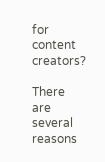for content creators?

There are several reasons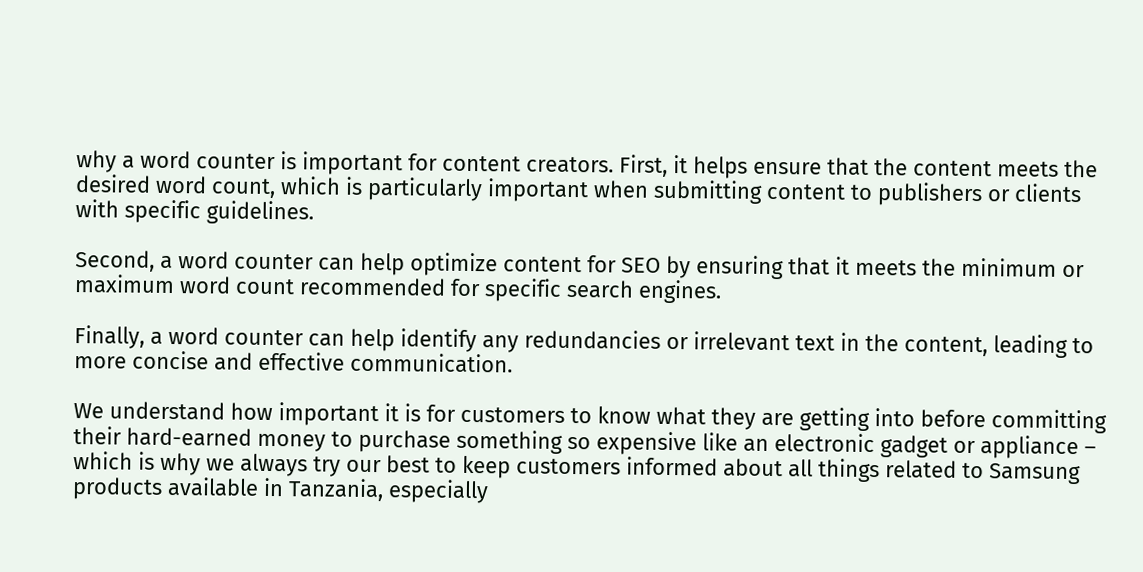why a word counter is important for content creators. First, it helps ensure that the content meets the desired word count, which is particularly important when submitting content to publishers or clients with specific guidelines.

Second, a word counter can help optimize content for SEO by ensuring that it meets the minimum or maximum word count recommended for specific search engines.

Finally, a word counter can help identify any redundancies or irrelevant text in the content, leading to more concise and effective communication.

We understand how important it is for customers to know what they are getting into before committing their hard-earned money to purchase something so expensive like an electronic gadget or appliance – which is why we always try our best to keep customers informed about all things related to Samsung products available in Tanzania, especially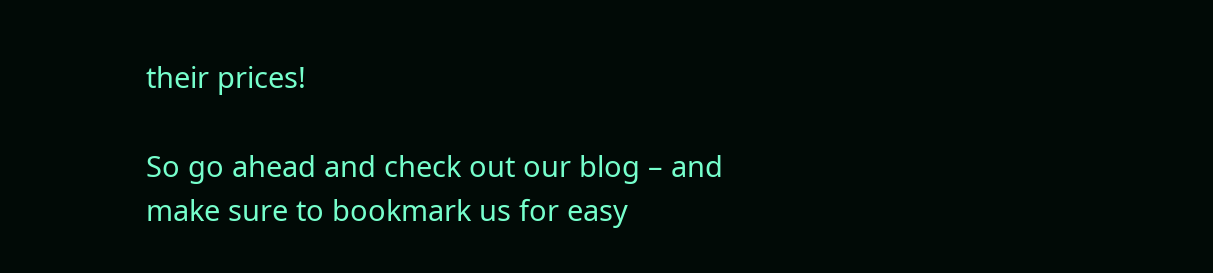their prices!

So go ahead and check out our blog – and make sure to bookmark us for easy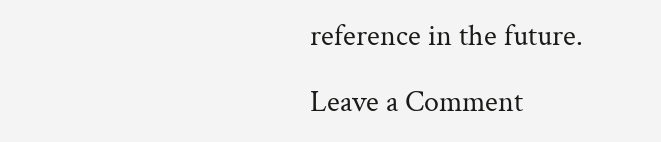reference in the future.

Leave a Comment